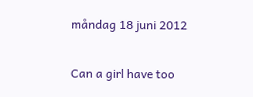måndag 18 juni 2012

Can a girl have too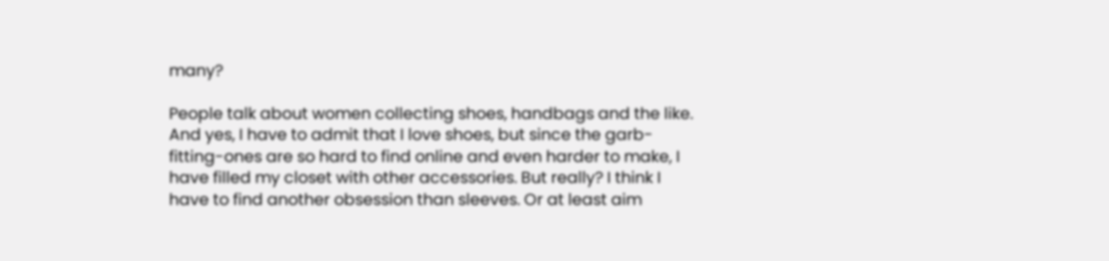many?

People talk about women collecting shoes, handbags and the like. And yes, I have to admit that I love shoes, but since the garb-fitting-ones are so hard to find online and even harder to make, I have filled my closet with other accessories. But really? I think I have to find another obsession than sleeves. Or at least aim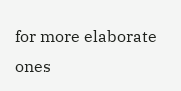for more elaborate ones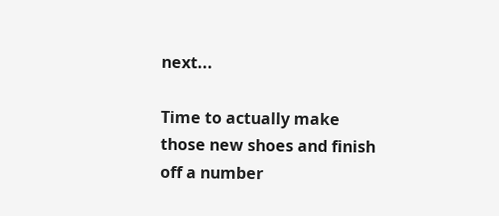next...

Time to actually make those new shoes and finish off a number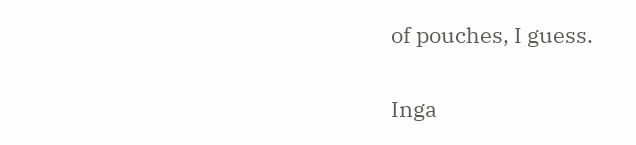of pouches, I guess.

Inga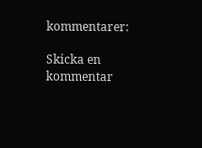kommentarer:

Skicka en kommentar